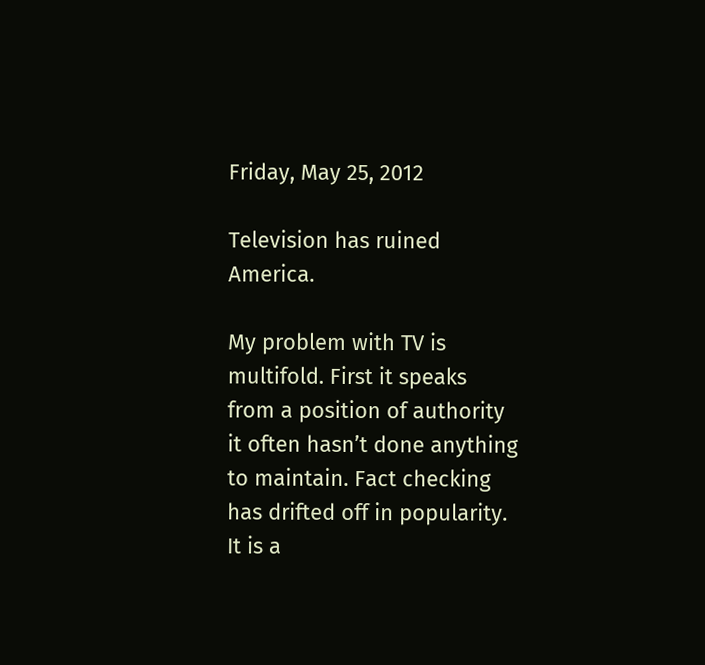Friday, May 25, 2012

Television has ruined America.

My problem with TV is multifold. First it speaks from a position of authority it often hasn’t done anything to maintain. Fact checking has drifted off in popularity. It is a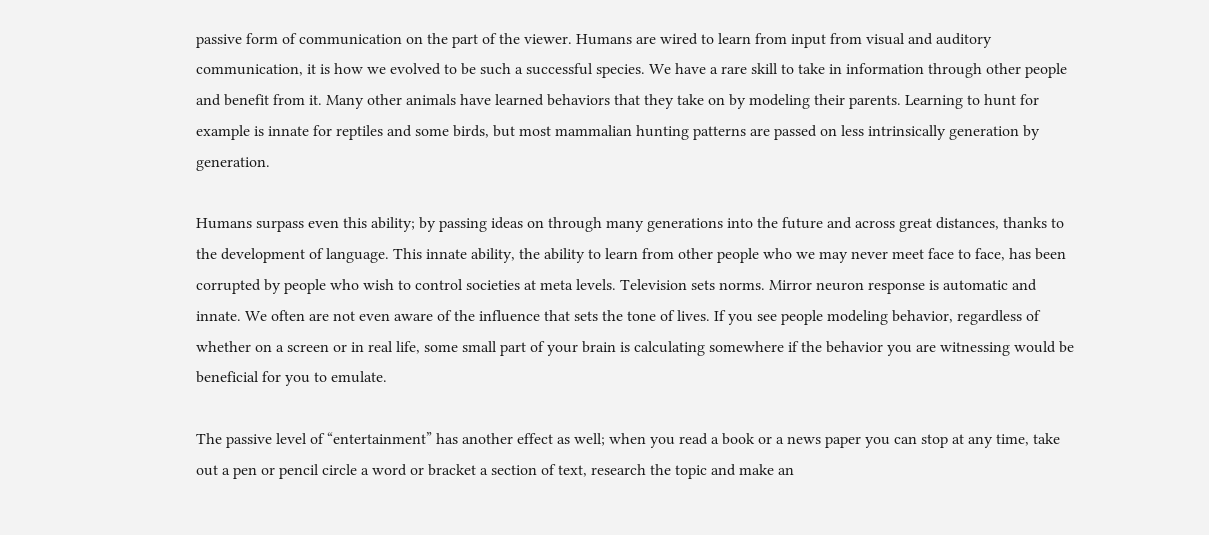passive form of communication on the part of the viewer. Humans are wired to learn from input from visual and auditory communication, it is how we evolved to be such a successful species. We have a rare skill to take in information through other people and benefit from it. Many other animals have learned behaviors that they take on by modeling their parents. Learning to hunt for example is innate for reptiles and some birds, but most mammalian hunting patterns are passed on less intrinsically generation by generation.

Humans surpass even this ability; by passing ideas on through many generations into the future and across great distances, thanks to the development of language. This innate ability, the ability to learn from other people who we may never meet face to face, has been corrupted by people who wish to control societies at meta levels. Television sets norms. Mirror neuron response is automatic and innate. We often are not even aware of the influence that sets the tone of lives. If you see people modeling behavior, regardless of whether on a screen or in real life, some small part of your brain is calculating somewhere if the behavior you are witnessing would be beneficial for you to emulate.

The passive level of “entertainment” has another effect as well; when you read a book or a news paper you can stop at any time, take out a pen or pencil circle a word or bracket a section of text, research the topic and make an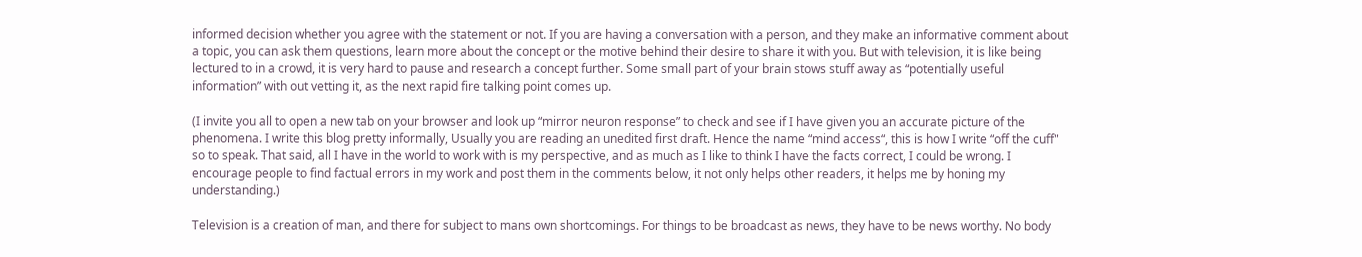informed decision whether you agree with the statement or not. If you are having a conversation with a person, and they make an informative comment about a topic, you can ask them questions, learn more about the concept or the motive behind their desire to share it with you. But with television, it is like being lectured to in a crowd, it is very hard to pause and research a concept further. Some small part of your brain stows stuff away as “potentially useful information” with out vetting it, as the next rapid fire talking point comes up.

(I invite you all to open a new tab on your browser and look up “mirror neuron response” to check and see if I have given you an accurate picture of the phenomena. I write this blog pretty informally, Usually you are reading an unedited first draft. Hence the name “mind access“, this is how I write “off the cuff" so to speak. That said, all I have in the world to work with is my perspective, and as much as I like to think I have the facts correct, I could be wrong. I encourage people to find factual errors in my work and post them in the comments below, it not only helps other readers, it helps me by honing my understanding.)

Television is a creation of man, and there for subject to mans own shortcomings. For things to be broadcast as news, they have to be news worthy. No body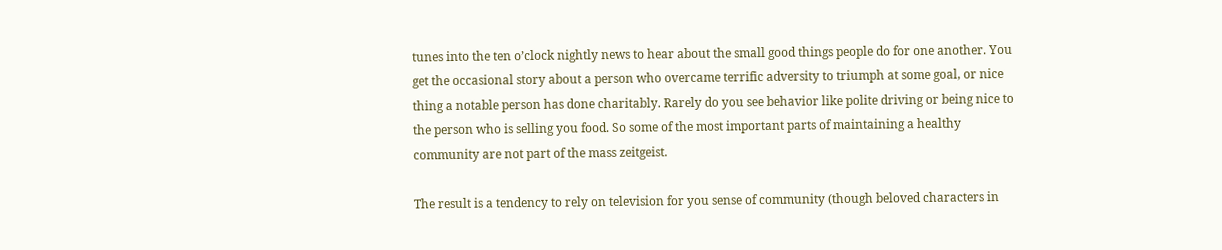tunes into the ten o’clock nightly news to hear about the small good things people do for one another. You get the occasional story about a person who overcame terrific adversity to triumph at some goal, or nice thing a notable person has done charitably. Rarely do you see behavior like polite driving or being nice to the person who is selling you food. So some of the most important parts of maintaining a healthy community are not part of the mass zeitgeist.

The result is a tendency to rely on television for you sense of community (though beloved characters in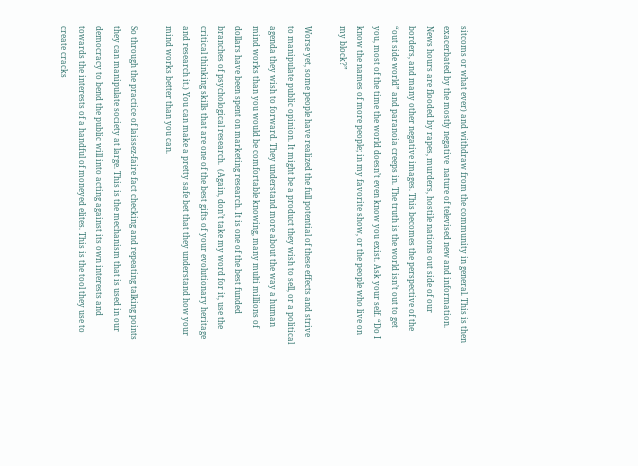sitcoms or what ever) and withdraw from the community in general. This is then exacerbated by the mostly negative  nature of televised new and information. News hours are flooded by rapes, murders, hostile nations out side of our borders, and many other negative images. This becomes the perspective of the “out side world” and paranoia creeps in. The truth is the world isn’t out to get you, most of the time the world doesn’t even know you exist. Ask your self. “Do I know the names of more people; in my favorite show, or the people who live on my block?”

Worse yet, some people have realized the full potential of these effects and strive to manipulate public opinion. It might be a product they wish to sell, or a political agenda they wish to forward. They understand more about the way a human mind works than you would be comfortable knowing, many multi millions of dollars have been spent on marketing research. It is one of the best funded branches of psychological research.  (Again, don’t take my word for it, use the critical thinking skills that are one of the best gifts of your evolutionary heritage and research it.) You can make a pretty safe bet that they understand how your mind works better than you can.

So through the practice of laissez-faire fact checking and repeating talking points they can manipulate society at large. This is the mechanism that is used in our democracy to bend the public will into acting against its own interests and towards the interests of a handful of moneyed elites. This is the tool they use to create cracks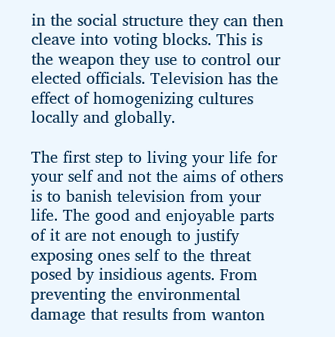in the social structure they can then cleave into voting blocks. This is the weapon they use to control our elected officials. Television has the effect of homogenizing cultures locally and globally.

The first step to living your life for your self and not the aims of others is to banish television from your life. The good and enjoyable parts of it are not enough to justify exposing ones self to the threat posed by insidious agents. From preventing the environmental damage that results from wanton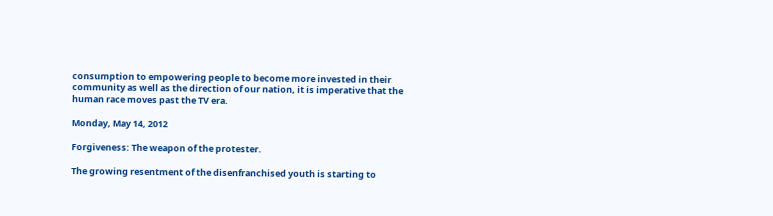consumption to empowering people to become more invested in their community as well as the direction of our nation, it is imperative that the human race moves past the TV era.

Monday, May 14, 2012

Forgiveness: The weapon of the protester.

The growing resentment of the disenfranchised youth is starting to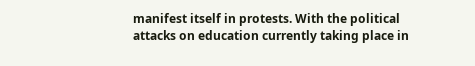manifest itself in protests. With the political attacks on education currently taking place in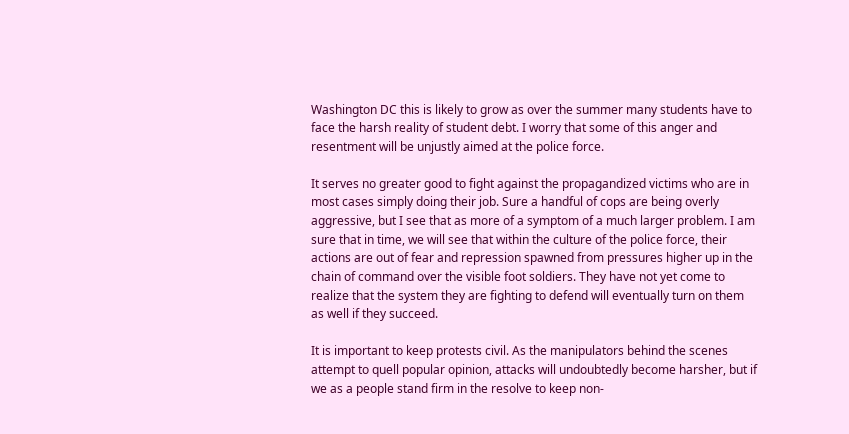Washington DC this is likely to grow as over the summer many students have to face the harsh reality of student debt. I worry that some of this anger and resentment will be unjustly aimed at the police force.

It serves no greater good to fight against the propagandized victims who are in most cases simply doing their job. Sure a handful of cops are being overly aggressive, but I see that as more of a symptom of a much larger problem. I am sure that in time, we will see that within the culture of the police force, their actions are out of fear and repression spawned from pressures higher up in the chain of command over the visible foot soldiers. They have not yet come to realize that the system they are fighting to defend will eventually turn on them as well if they succeed.

It is important to keep protests civil. As the manipulators behind the scenes attempt to quell popular opinion, attacks will undoubtedly become harsher, but if we as a people stand firm in the resolve to keep non-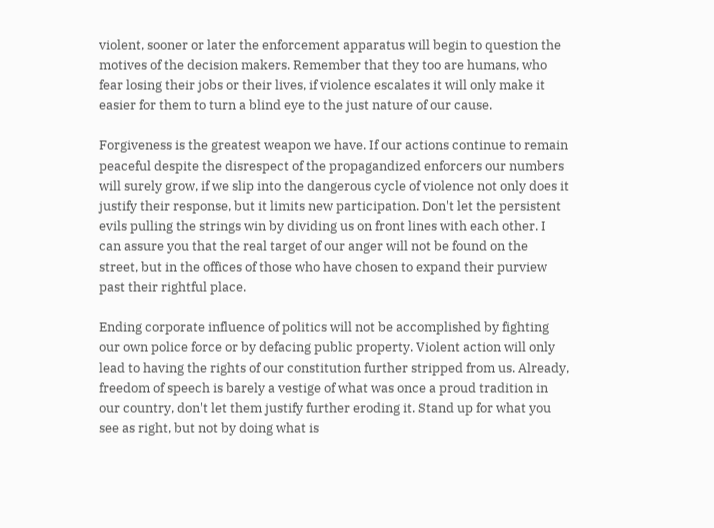violent, sooner or later the enforcement apparatus will begin to question the motives of the decision makers. Remember that they too are humans, who fear losing their jobs or their lives, if violence escalates it will only make it easier for them to turn a blind eye to the just nature of our cause.

Forgiveness is the greatest weapon we have. If our actions continue to remain peaceful despite the disrespect of the propagandized enforcers our numbers will surely grow, if we slip into the dangerous cycle of violence not only does it justify their response, but it limits new participation. Don't let the persistent evils pulling the strings win by dividing us on front lines with each other. I can assure you that the real target of our anger will not be found on the street, but in the offices of those who have chosen to expand their purview past their rightful place.

Ending corporate influence of politics will not be accomplished by fighting our own police force or by defacing public property. Violent action will only lead to having the rights of our constitution further stripped from us. Already, freedom of speech is barely a vestige of what was once a proud tradition in our country, don't let them justify further eroding it. Stand up for what you see as right, but not by doing what is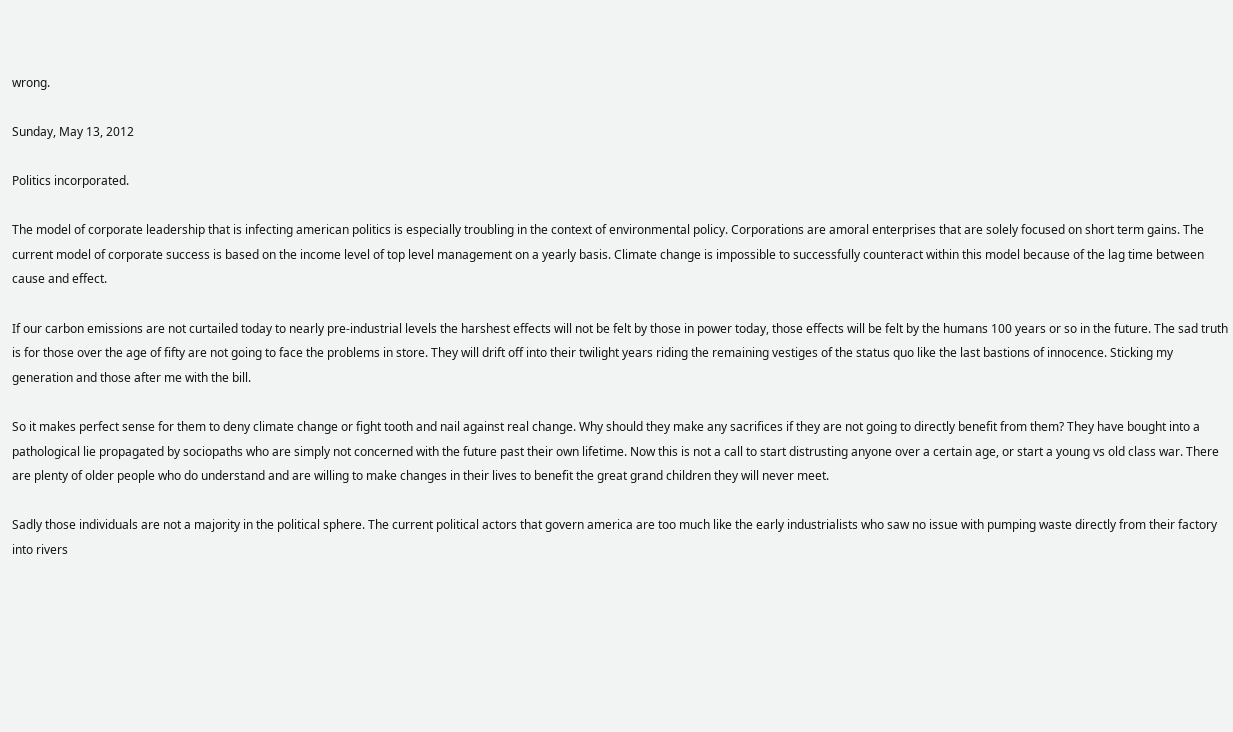wrong.

Sunday, May 13, 2012

Politics incorporated.

The model of corporate leadership that is infecting american politics is especially troubling in the context of environmental policy. Corporations are amoral enterprises that are solely focused on short term gains. The current model of corporate success is based on the income level of top level management on a yearly basis. Climate change is impossible to successfully counteract within this model because of the lag time between cause and effect.

If our carbon emissions are not curtailed today to nearly pre-industrial levels the harshest effects will not be felt by those in power today, those effects will be felt by the humans 100 years or so in the future. The sad truth is for those over the age of fifty are not going to face the problems in store. They will drift off into their twilight years riding the remaining vestiges of the status quo like the last bastions of innocence. Sticking my generation and those after me with the bill.

So it makes perfect sense for them to deny climate change or fight tooth and nail against real change. Why should they make any sacrifices if they are not going to directly benefit from them? They have bought into a pathological lie propagated by sociopaths who are simply not concerned with the future past their own lifetime. Now this is not a call to start distrusting anyone over a certain age, or start a young vs old class war. There are plenty of older people who do understand and are willing to make changes in their lives to benefit the great grand children they will never meet.

Sadly those individuals are not a majority in the political sphere. The current political actors that govern america are too much like the early industrialists who saw no issue with pumping waste directly from their factory into rivers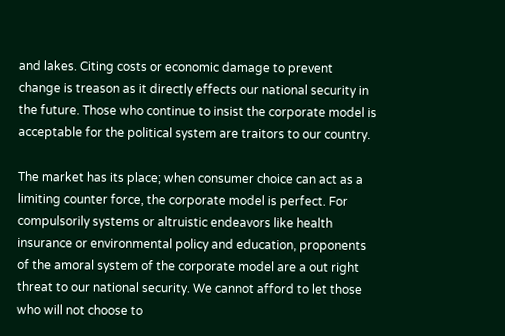and lakes. Citing costs or economic damage to prevent change is treason as it directly effects our national security in the future. Those who continue to insist the corporate model is acceptable for the political system are traitors to our country.

The market has its place; when consumer choice can act as a limiting counter force, the corporate model is perfect. For compulsorily systems or altruistic endeavors like health insurance or environmental policy and education, proponents of the amoral system of the corporate model are a out right threat to our national security. We cannot afford to let those who will not choose to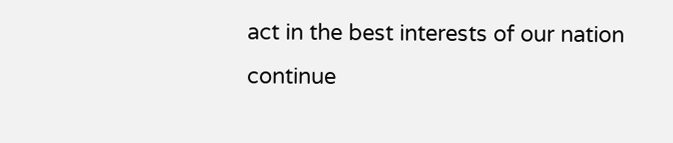act in the best interests of our nation continue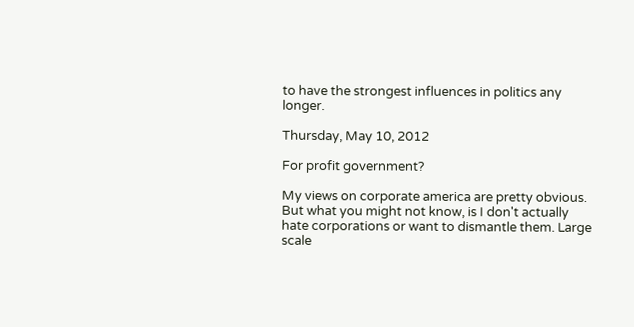to have the strongest influences in politics any longer.

Thursday, May 10, 2012

For profit government?

My views on corporate america are pretty obvious. But what you might not know, is I don't actually hate corporations or want to dismantle them. Large scale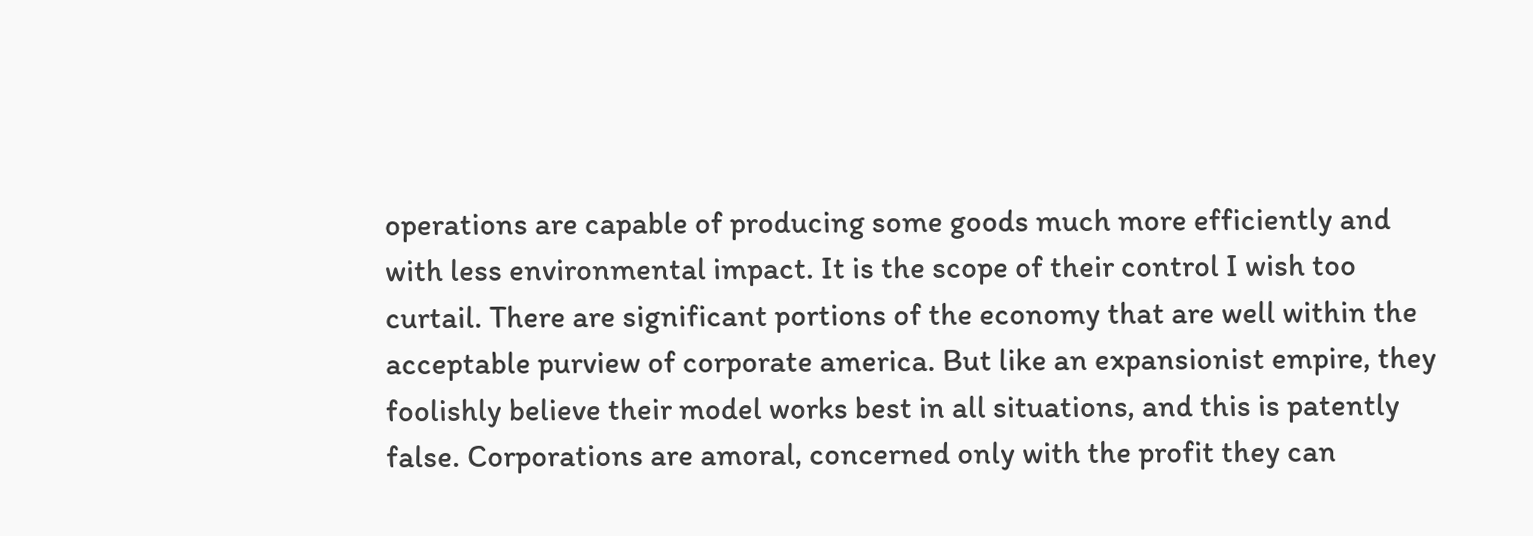operations are capable of producing some goods much more efficiently and with less environmental impact. It is the scope of their control I wish too curtail. There are significant portions of the economy that are well within the acceptable purview of corporate america. But like an expansionist empire, they foolishly believe their model works best in all situations, and this is patently false. Corporations are amoral, concerned only with the profit they can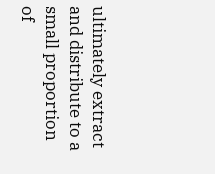ultimately extract and distribute to a small proportion of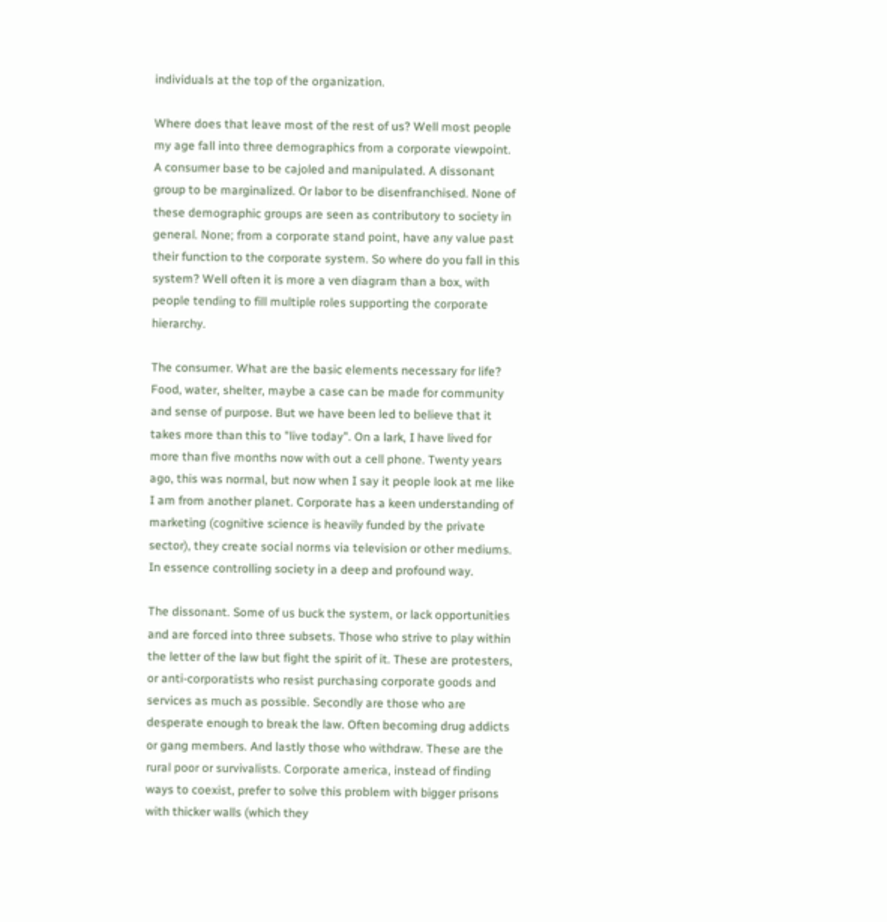individuals at the top of the organization.

Where does that leave most of the rest of us? Well most people my age fall into three demographics from a corporate viewpoint. A consumer base to be cajoled and manipulated. A dissonant group to be marginalized. Or labor to be disenfranchised. None of these demographic groups are seen as contributory to society in general. None; from a corporate stand point, have any value past their function to the corporate system. So where do you fall in this system? Well often it is more a ven diagram than a box, with people tending to fill multiple roles supporting the corporate hierarchy.

The consumer. What are the basic elements necessary for life? Food, water, shelter, maybe a case can be made for community and sense of purpose. But we have been led to believe that it takes more than this to "live today". On a lark, I have lived for more than five months now with out a cell phone. Twenty years ago, this was normal, but now when I say it people look at me like I am from another planet. Corporate has a keen understanding of marketing (cognitive science is heavily funded by the private sector), they create social norms via television or other mediums. In essence controlling society in a deep and profound way.

The dissonant. Some of us buck the system, or lack opportunities and are forced into three subsets. Those who strive to play within the letter of the law but fight the spirit of it. These are protesters, or anti-corporatists who resist purchasing corporate goods and services as much as possible. Secondly are those who are desperate enough to break the law. Often becoming drug addicts or gang members. And lastly those who withdraw. These are the rural poor or survivalists. Corporate america, instead of finding ways to coexist, prefer to solve this problem with bigger prisons with thicker walls (which they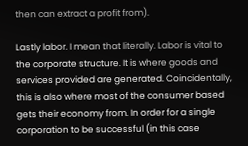then can extract a profit from).

Lastly labor. I mean that literally. Labor is vital to the corporate structure. It is where goods and services provided are generated. Coincidentally, this is also where most of the consumer based gets their economy from. In order for a single corporation to be successful (in this case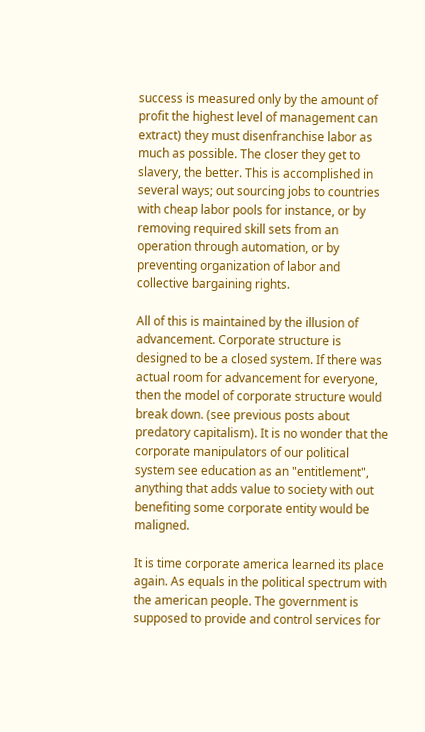success is measured only by the amount of profit the highest level of management can extract) they must disenfranchise labor as much as possible. The closer they get to slavery, the better. This is accomplished in several ways; out sourcing jobs to countries with cheap labor pools for instance, or by removing required skill sets from an operation through automation, or by preventing organization of labor and collective bargaining rights.

All of this is maintained by the illusion of advancement. Corporate structure is designed to be a closed system. If there was actual room for advancement for everyone, then the model of corporate structure would break down. (see previous posts about predatory capitalism). It is no wonder that the corporate manipulators of our political system see education as an "entitlement", anything that adds value to society with out benefiting some corporate entity would be maligned.

It is time corporate america learned its place again. As equals in the political spectrum with the american people. The government is supposed to provide and control services for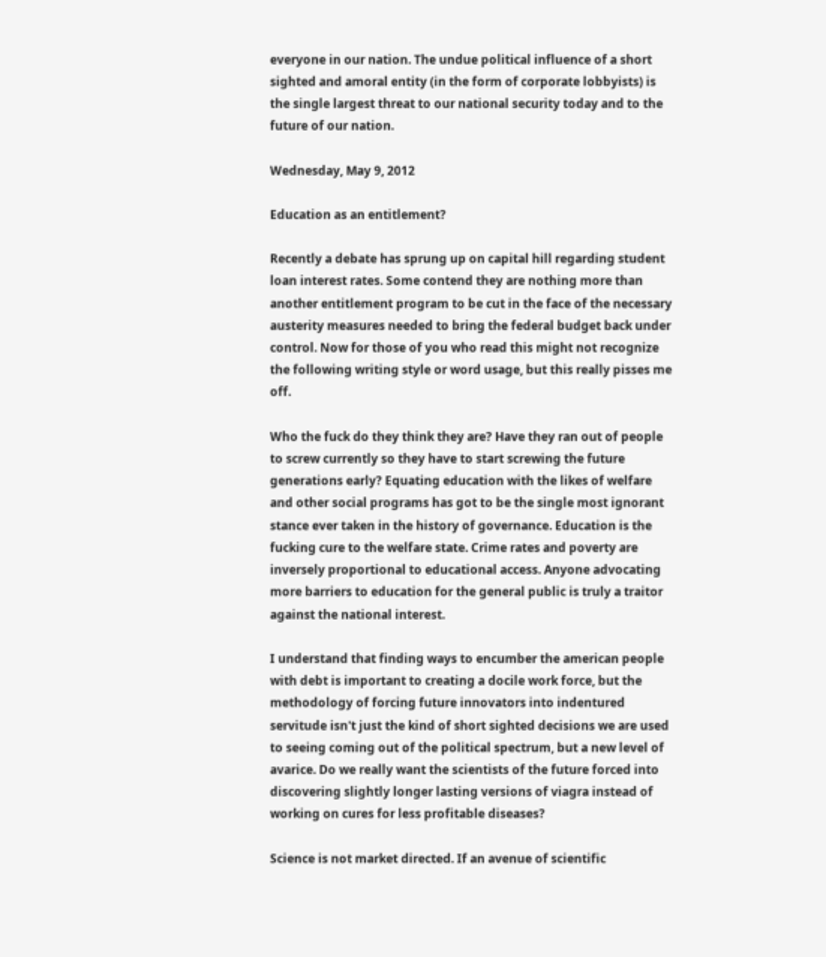everyone in our nation. The undue political influence of a short sighted and amoral entity (in the form of corporate lobbyists) is the single largest threat to our national security today and to the future of our nation.

Wednesday, May 9, 2012

Education as an entitlement?

Recently a debate has sprung up on capital hill regarding student loan interest rates. Some contend they are nothing more than another entitlement program to be cut in the face of the necessary austerity measures needed to bring the federal budget back under control. Now for those of you who read this might not recognize the following writing style or word usage, but this really pisses me off.

Who the fuck do they think they are? Have they ran out of people to screw currently so they have to start screwing the future generations early? Equating education with the likes of welfare and other social programs has got to be the single most ignorant stance ever taken in the history of governance. Education is the fucking cure to the welfare state. Crime rates and poverty are inversely proportional to educational access. Anyone advocating more barriers to education for the general public is truly a traitor against the national interest.

I understand that finding ways to encumber the american people with debt is important to creating a docile work force, but the methodology of forcing future innovators into indentured servitude isn't just the kind of short sighted decisions we are used to seeing coming out of the political spectrum, but a new level of avarice. Do we really want the scientists of the future forced into discovering slightly longer lasting versions of viagra instead of working on cures for less profitable diseases?

Science is not market directed. If an avenue of scientific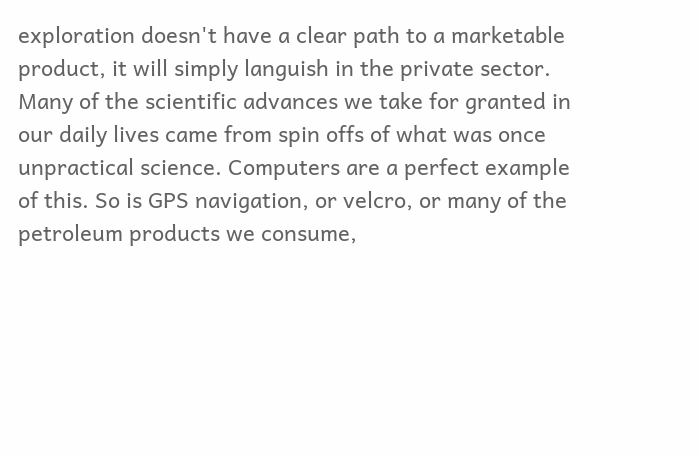exploration doesn't have a clear path to a marketable product, it will simply languish in the private sector. Many of the scientific advances we take for granted in our daily lives came from spin offs of what was once unpractical science. Computers are a perfect example of this. So is GPS navigation, or velcro, or many of the petroleum products we consume,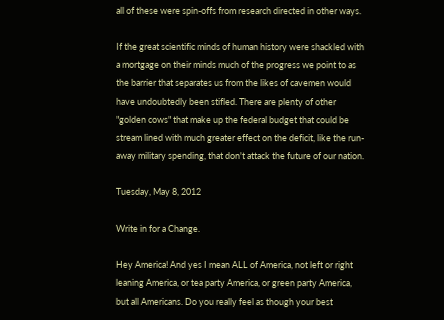all of these were spin-offs from research directed in other ways.

If the great scientific minds of human history were shackled with a mortgage on their minds much of the progress we point to as the barrier that separates us from the likes of cavemen would have undoubtedly been stifled. There are plenty of other "golden cows" that make up the federal budget that could be stream lined with much greater effect on the deficit, like the run-away military spending, that don't attack the future of our nation.

Tuesday, May 8, 2012

Write in for a Change.

Hey America! And yes I mean ALL of America, not left or right leaning America, or tea party America, or green party America, but all Americans. Do you really feel as though your best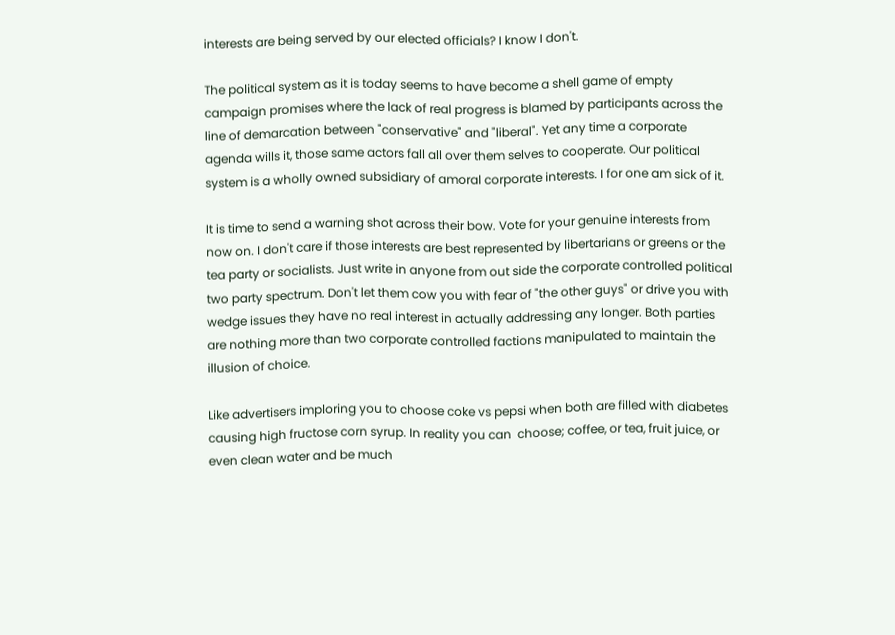interests are being served by our elected officials? I know I don't.

The political system as it is today seems to have become a shell game of empty campaign promises where the lack of real progress is blamed by participants across the line of demarcation between "conservative" and "liberal". Yet any time a corporate agenda wills it, those same actors fall all over them selves to cooperate. Our political system is a wholly owned subsidiary of amoral corporate interests. I for one am sick of it.

It is time to send a warning shot across their bow. Vote for your genuine interests from now on. I don't care if those interests are best represented by libertarians or greens or the tea party or socialists. Just write in anyone from out side the corporate controlled political two party spectrum. Don't let them cow you with fear of "the other guys" or drive you with wedge issues they have no real interest in actually addressing any longer. Both parties are nothing more than two corporate controlled factions manipulated to maintain the illusion of choice.

Like advertisers imploring you to choose coke vs pepsi when both are filled with diabetes causing high fructose corn syrup. In reality you can  choose; coffee, or tea, fruit juice, or even clean water and be much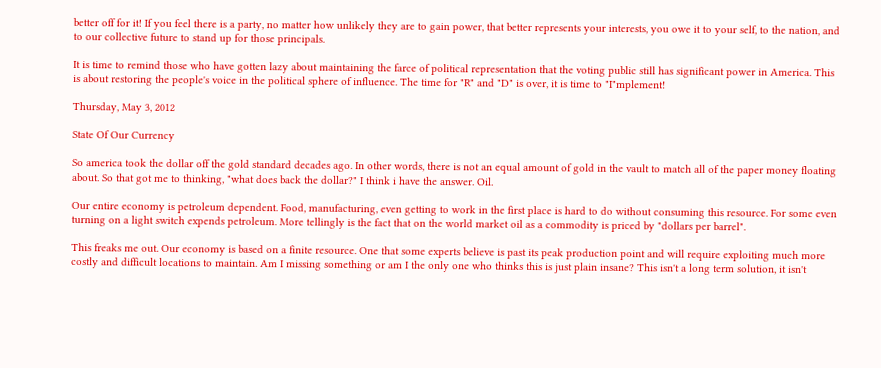better off for it! If you feel there is a party, no matter how unlikely they are to gain power, that better represents your interests, you owe it to your self, to the nation, and to our collective future to stand up for those principals.

It is time to remind those who have gotten lazy about maintaining the farce of political representation that the voting public still has significant power in America. This is about restoring the people's voice in the political sphere of influence. The time for "R" and "D" is over, it is time to "I"mplement!

Thursday, May 3, 2012

State Of Our Currency

So america took the dollar off the gold standard decades ago. In other words, there is not an equal amount of gold in the vault to match all of the paper money floating about. So that got me to thinking, "what does back the dollar?" I think i have the answer. Oil.

Our entire economy is petroleum dependent. Food, manufacturing, even getting to work in the first place is hard to do without consuming this resource. For some even turning on a light switch expends petroleum. More tellingly is the fact that on the world market oil as a commodity is priced by "dollars per barrel".

This freaks me out. Our economy is based on a finite resource. One that some experts believe is past its peak production point and will require exploiting much more costly and difficult locations to maintain. Am I missing something or am I the only one who thinks this is just plain insane? This isn't a long term solution, it isn't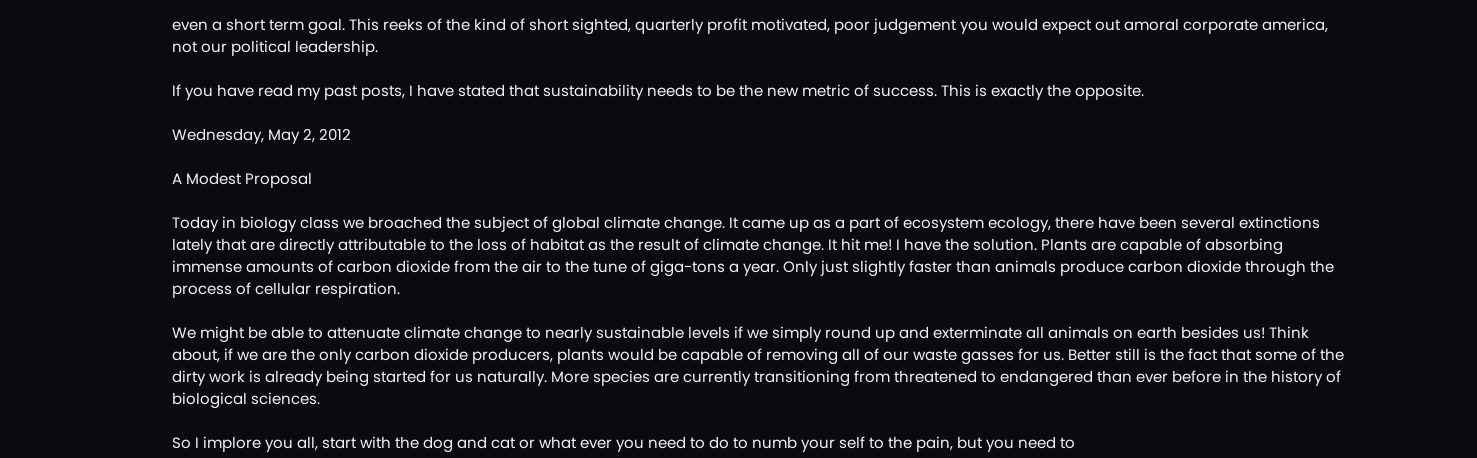even a short term goal. This reeks of the kind of short sighted, quarterly profit motivated, poor judgement you would expect out amoral corporate america, not our political leadership.

If you have read my past posts, I have stated that sustainability needs to be the new metric of success. This is exactly the opposite.

Wednesday, May 2, 2012

A Modest Proposal

Today in biology class we broached the subject of global climate change. It came up as a part of ecosystem ecology, there have been several extinctions lately that are directly attributable to the loss of habitat as the result of climate change. It hit me! I have the solution. Plants are capable of absorbing immense amounts of carbon dioxide from the air to the tune of giga-tons a year. Only just slightly faster than animals produce carbon dioxide through the process of cellular respiration.

We might be able to attenuate climate change to nearly sustainable levels if we simply round up and exterminate all animals on earth besides us! Think about, if we are the only carbon dioxide producers, plants would be capable of removing all of our waste gasses for us. Better still is the fact that some of the dirty work is already being started for us naturally. More species are currently transitioning from threatened to endangered than ever before in the history of biological sciences.

So I implore you all, start with the dog and cat or what ever you need to do to numb your self to the pain, but you need to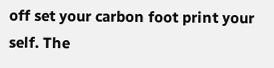off set your carbon foot print your self. The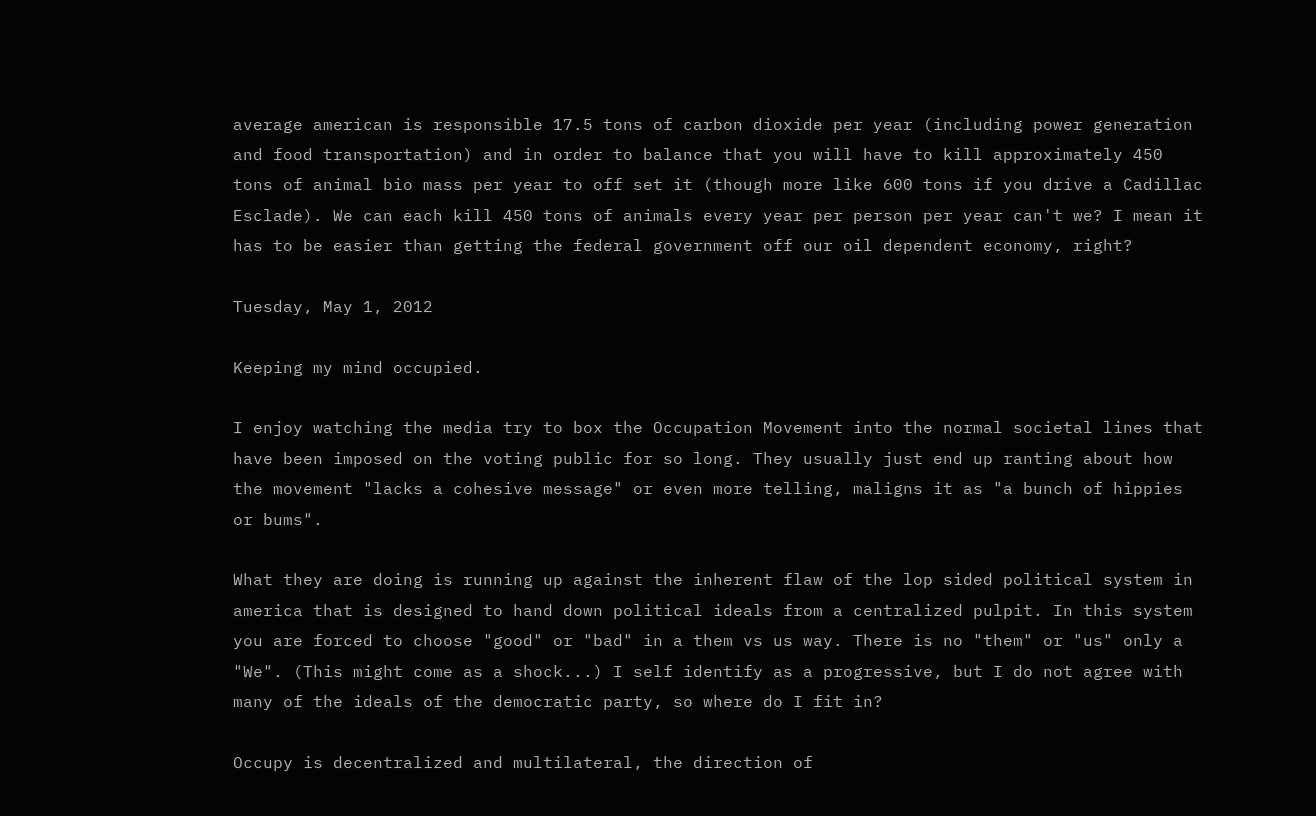average american is responsible 17.5 tons of carbon dioxide per year (including power generation and food transportation) and in order to balance that you will have to kill approximately 450 tons of animal bio mass per year to off set it (though more like 600 tons if you drive a Cadillac Esclade). We can each kill 450 tons of animals every year per person per year can't we? I mean it has to be easier than getting the federal government off our oil dependent economy, right?

Tuesday, May 1, 2012

Keeping my mind occupied.

I enjoy watching the media try to box the Occupation Movement into the normal societal lines that have been imposed on the voting public for so long. They usually just end up ranting about how the movement "lacks a cohesive message" or even more telling, maligns it as "a bunch of hippies or bums".

What they are doing is running up against the inherent flaw of the lop sided political system in america that is designed to hand down political ideals from a centralized pulpit. In this system you are forced to choose "good" or "bad" in a them vs us way. There is no "them" or "us" only a "We". (This might come as a shock...) I self identify as a progressive, but I do not agree with many of the ideals of the democratic party, so where do I fit in?

Occupy is decentralized and multilateral, the direction of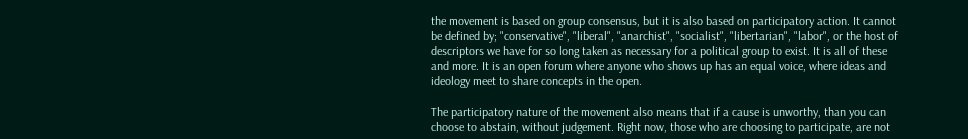the movement is based on group consensus, but it is also based on participatory action. It cannot be defined by; "conservative", "liberal", "anarchist", "socialist", "libertarian", "labor", or the host of descriptors we have for so long taken as necessary for a political group to exist. It is all of these and more. It is an open forum where anyone who shows up has an equal voice, where ideas and ideology meet to share concepts in the open.

The participatory nature of the movement also means that if a cause is unworthy, than you can choose to abstain, without judgement. Right now, those who are choosing to participate, are not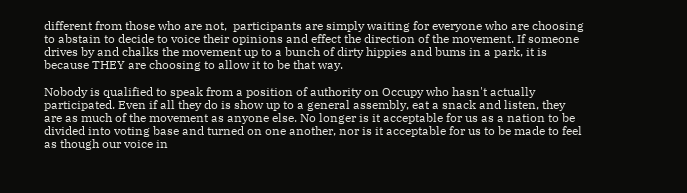different from those who are not,  participants are simply waiting for everyone who are choosing to abstain to decide to voice their opinions and effect the direction of the movement. If someone drives by and chalks the movement up to a bunch of dirty hippies and bums in a park, it is because THEY are choosing to allow it to be that way.

Nobody is qualified to speak from a position of authority on Occupy who hasn't actually participated. Even if all they do is show up to a general assembly, eat a snack and listen, they are as much of the movement as anyone else. No longer is it acceptable for us as a nation to be divided into voting base and turned on one another, nor is it acceptable for us to be made to feel as though our voice in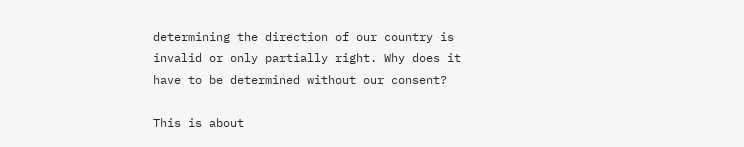determining the direction of our country is invalid or only partially right. Why does it have to be determined without our consent?

This is about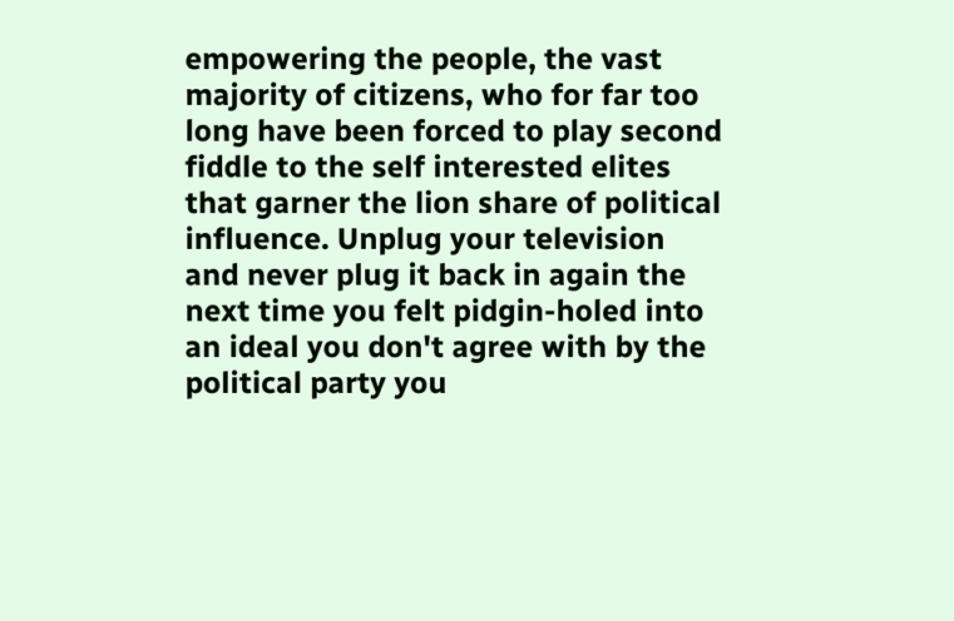empowering the people, the vast majority of citizens, who for far too long have been forced to play second fiddle to the self interested elites that garner the lion share of political influence. Unplug your television and never plug it back in again the next time you felt pidgin-holed into an ideal you don't agree with by the political party you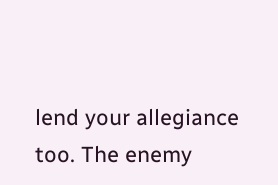lend your allegiance too. The enemy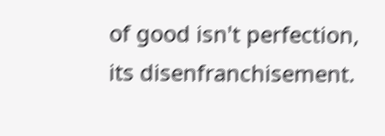of good isn't perfection, its disenfranchisement.